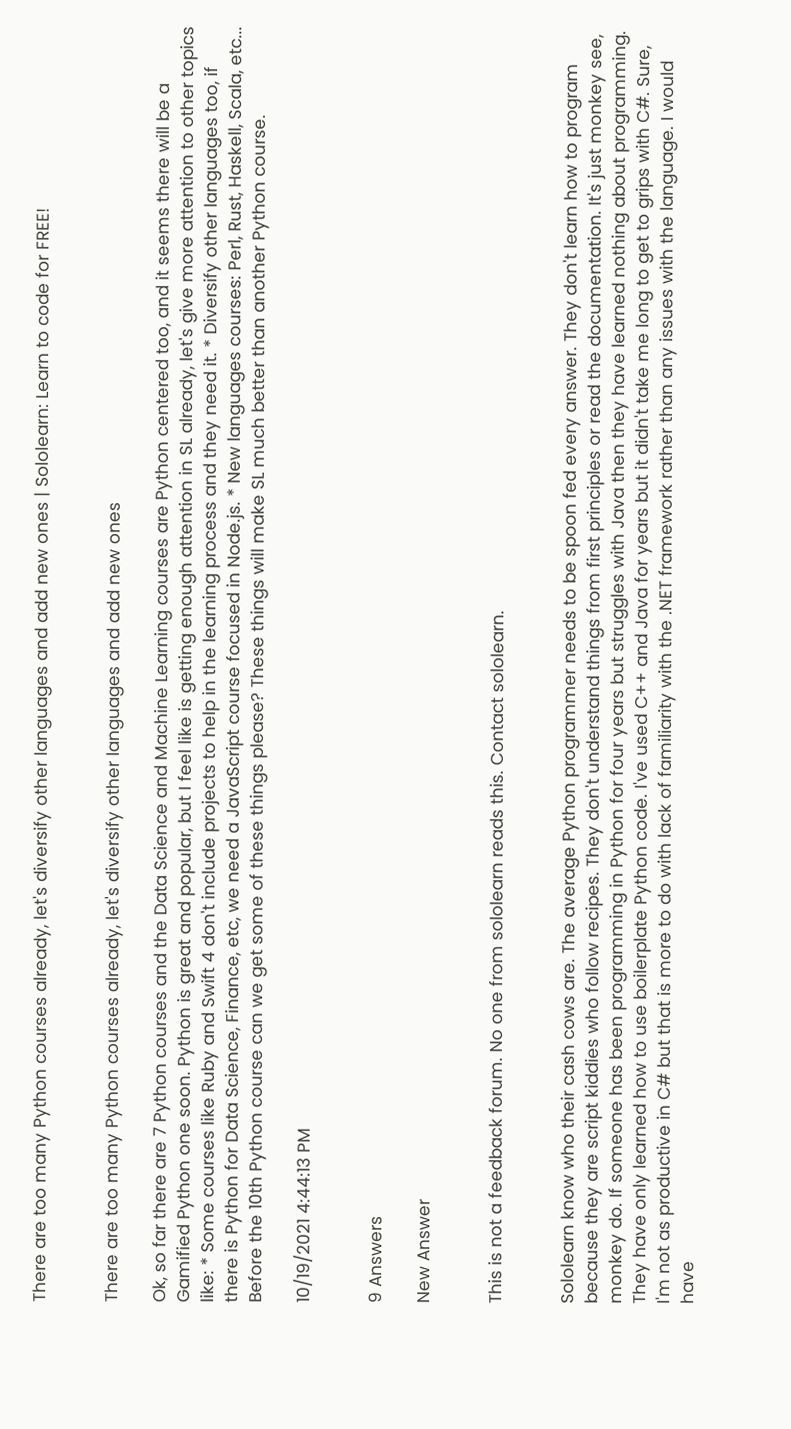There are too many Python courses already, let's diversify other languages and add new ones | Sololearn: Learn to code for FREE!


There are too many Python courses already, let's diversify other languages and add new ones

Ok, so far there are 7 Python courses and the Data Science and Machine Learning courses are Python centered too, and it seems there will be a Gamified Python one soon. Python is great and popular, but I feel like is getting enough attention in SL already, let's give more attention to other topics like: * Some courses like Ruby and Swift 4 don't include projects to help in the learning process and they need it. * Diversify other languages too, if there is Python for Data Science, Finance, etc, we need a JavaScript course focused in Node.js. * New languages courses: Perl, Rust, Haskell, Scala, etc... Before the 10th Python course can we get some of these things please? These things will make SL much better than another Python course.

10/19/2021 4:44:13 PM


9 Answers

New Answer


This is not a feedback forum. No one from sololearn reads this. Contact sololearn.


Sololearn know who their cash cows are. The average Python programmer needs to be spoon fed every answer. They don't learn how to program because they are script kiddies who follow recipes. They don't understand things from first principles or read the documentation. It's just monkey see, monkey do. If someone has been programming in Python for four years but struggles with Java then they have learned nothing about programming. They have only learned how to use boilerplate Python code. I've used C++ and Java for years but it didn't take me long to get to grips with C#. Sure, I'm not as productive in C# but that is more to do with lack of familiarity with the .NET framework rather than any issues with the language. I would have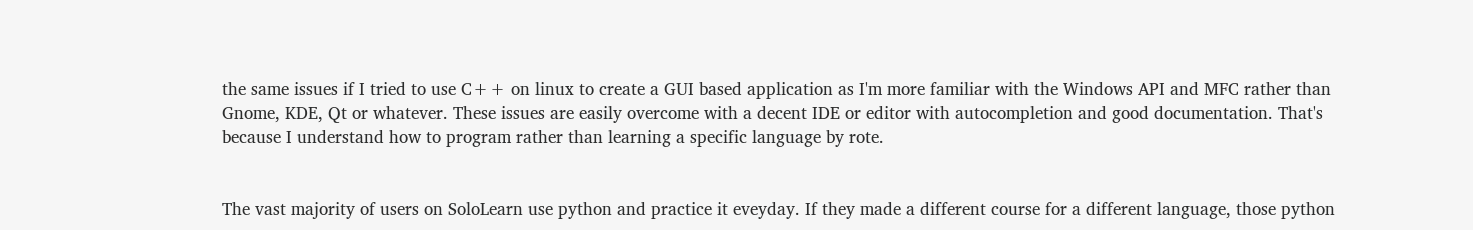the same issues if I tried to use C++ on linux to create a GUI based application as I'm more familiar with the Windows API and MFC rather than Gnome, KDE, Qt or whatever. These issues are easily overcome with a decent IDE or editor with autocompletion and good documentation. That's because I understand how to program rather than learning a specific language by rote.


The vast majority of users on SoloLearn use python and practice it eveyday. If they made a different course for a different language, those python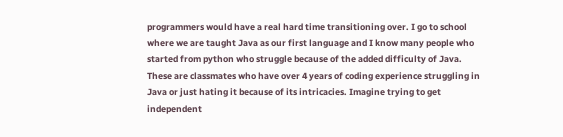programmers would have a real hard time transitioning over. I go to school where we are taught Java as our first language and I know many people who started from python who struggle because of the added difficulty of Java. These are classmates who have over 4 years of coding experience struggling in Java or just hating it because of its intricacies. Imagine trying to get independent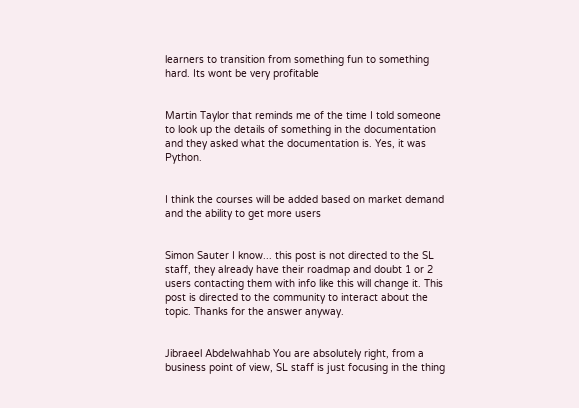learners to transition from something fun to something hard. Its wont be very profitable


Martin Taylor that reminds me of the time I told someone to look up the details of something in the documentation and they asked what the documentation is. Yes, it was Python.


I think the courses will be added based on market demand and the ability to get more users


Simon Sauter I know... this post is not directed to the SL staff, they already have their roadmap and doubt 1 or 2 users contacting them with info like this will change it. This post is directed to the community to interact about the topic. Thanks for the answer anyway.


Jibraeel Abdelwahhab You are absolutely right, from a business point of view, SL staff is just focusing in the thing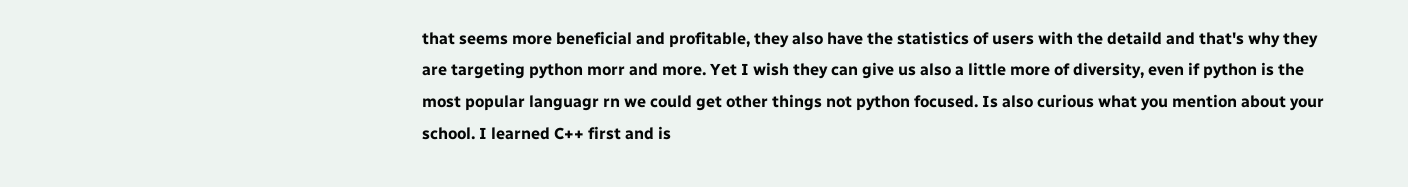that seems more beneficial and profitable, they also have the statistics of users with the detaild and that's why they are targeting python morr and more. Yet I wish they can give us also a little more of diversity, even if python is the most popular languagr rn we could get other things not python focused. Is also curious what you mention about your school. I learned C++ first and is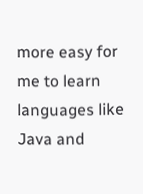more easy for me to learn languages like Java and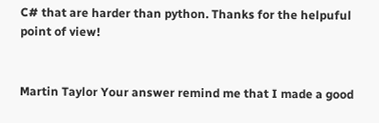C# that are harder than python. Thanks for the helpuful point of view!


Martin Taylor Your answer remind me that I made a good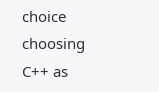choice choosing C++ as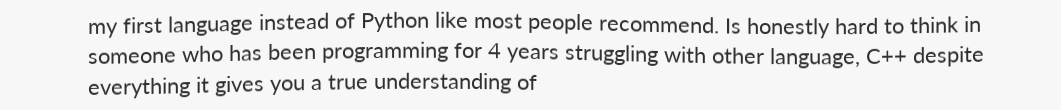my first language instead of Python like most people recommend. Is honestly hard to think in someone who has been programming for 4 years struggling with other language, C++ despite everything it gives you a true understanding of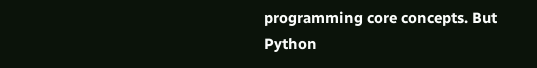programming core concepts. But Python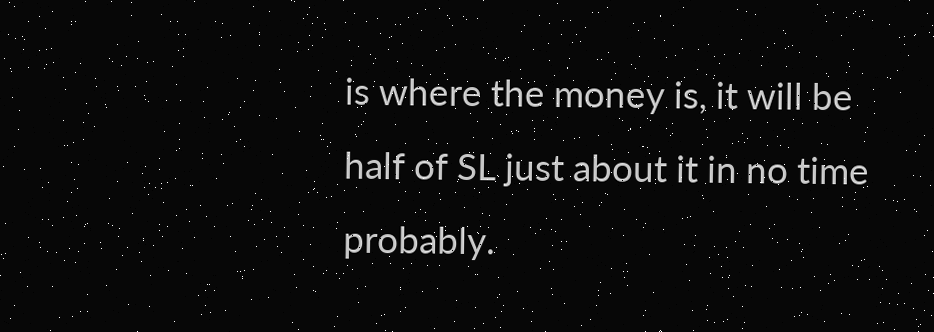is where the money is, it will be half of SL just about it in no time probably.